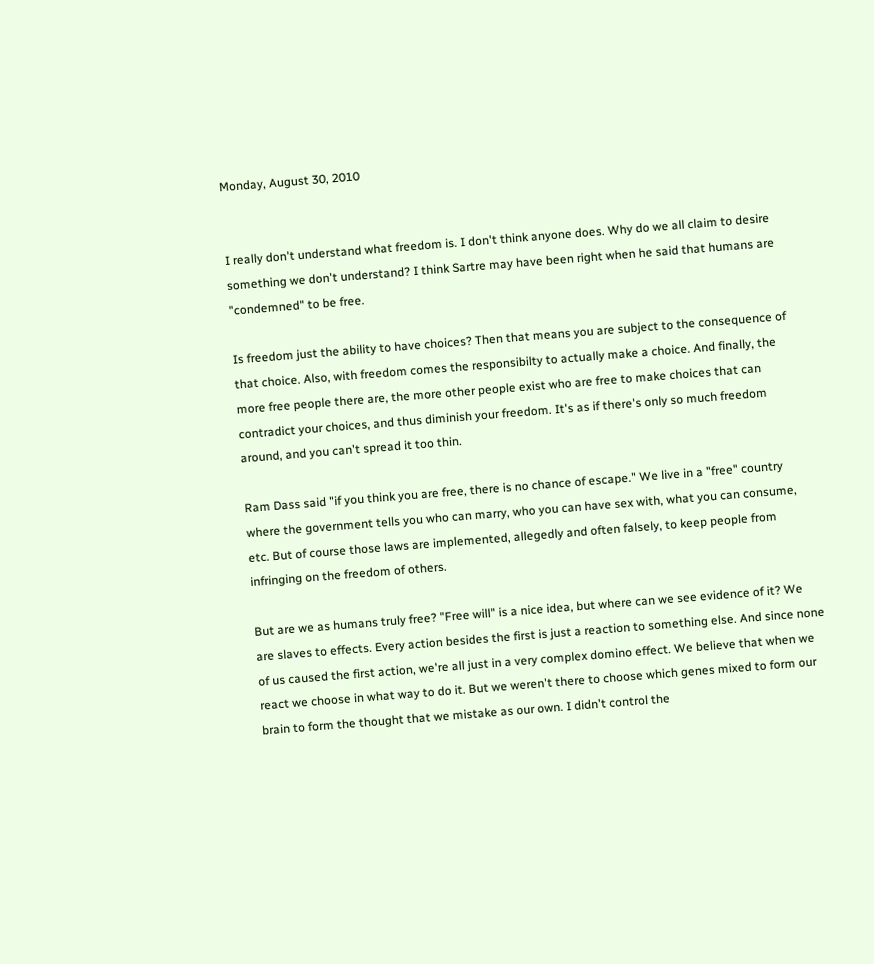Monday, August 30, 2010


I really don't understand what freedom is. I don't think anyone does. Why do we all claim to desire something we don't understand? I think Sartre may have been right when he said that humans are "condemned" to be free.

Is freedom just the ability to have choices? Then that means you are subject to the consequence of that choice. Also, with freedom comes the responsibilty to actually make a choice. And finally, the more free people there are, the more other people exist who are free to make choices that can contradict your choices, and thus diminish your freedom. It's as if there's only so much freedom around, and you can't spread it too thin.

Ram Dass said "if you think you are free, there is no chance of escape." We live in a "free" country where the government tells you who can marry, who you can have sex with, what you can consume, etc. But of course those laws are implemented, allegedly and often falsely, to keep people from infringing on the freedom of others.

But are we as humans truly free? "Free will" is a nice idea, but where can we see evidence of it? We are slaves to effects. Every action besides the first is just a reaction to something else. And since none of us caused the first action, we're all just in a very complex domino effect. We believe that when we react we choose in what way to do it. But we weren't there to choose which genes mixed to form our brain to form the thought that we mistake as our own. I didn't control the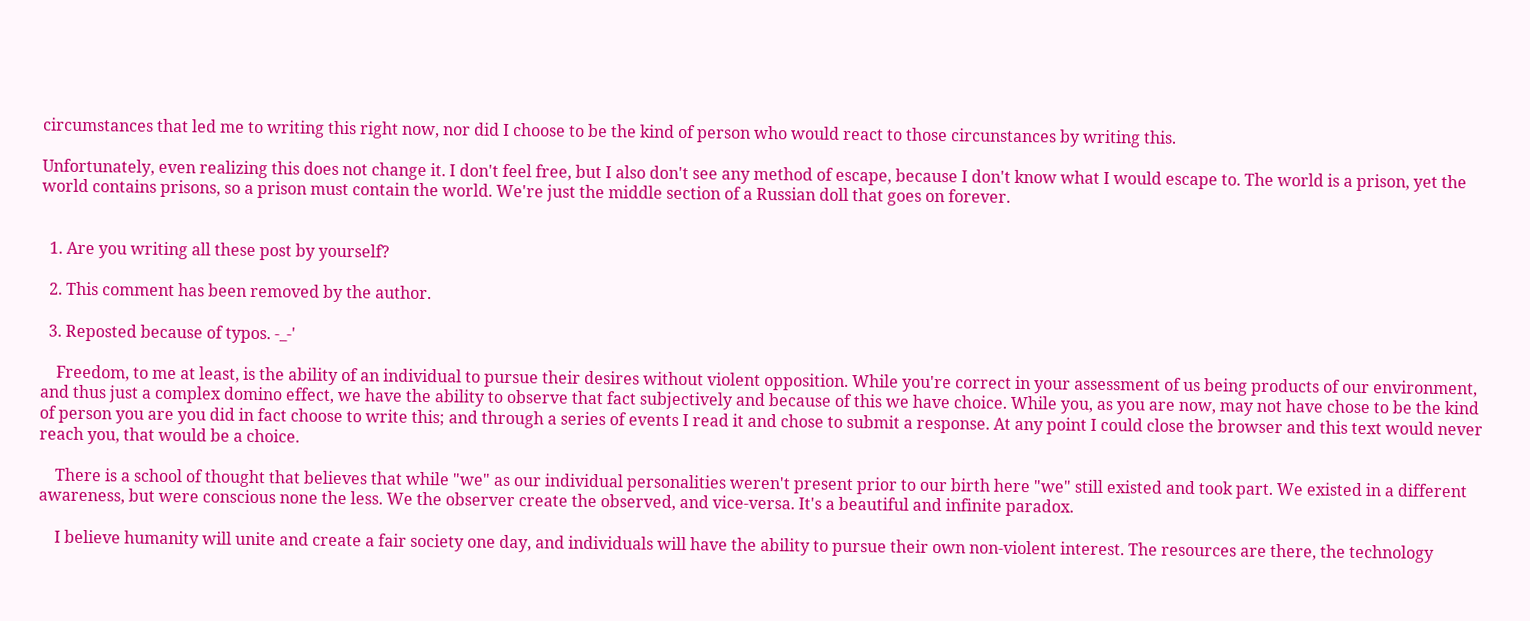circumstances that led me to writing this right now, nor did I choose to be the kind of person who would react to those circunstances by writing this.

Unfortunately, even realizing this does not change it. I don't feel free, but I also don't see any method of escape, because I don't know what I would escape to. The world is a prison, yet the world contains prisons, so a prison must contain the world. We're just the middle section of a Russian doll that goes on forever.


  1. Are you writing all these post by yourself?

  2. This comment has been removed by the author.

  3. Reposted because of typos. -_-'

    Freedom, to me at least, is the ability of an individual to pursue their desires without violent opposition. While you're correct in your assessment of us being products of our environment, and thus just a complex domino effect, we have the ability to observe that fact subjectively and because of this we have choice. While you, as you are now, may not have chose to be the kind of person you are you did in fact choose to write this; and through a series of events I read it and chose to submit a response. At any point I could close the browser and this text would never reach you, that would be a choice.

    There is a school of thought that believes that while "we" as our individual personalities weren't present prior to our birth here "we" still existed and took part. We existed in a different awareness, but were conscious none the less. We the observer create the observed, and vice-versa. It's a beautiful and infinite paradox.

    I believe humanity will unite and create a fair society one day, and individuals will have the ability to pursue their own non-violent interest. The resources are there, the technology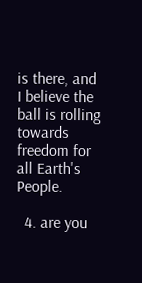is there, and I believe the ball is rolling towards freedom for all Earth's People.

  4. are you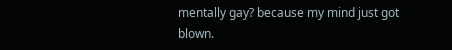mentally gay? because my mind just got blown.